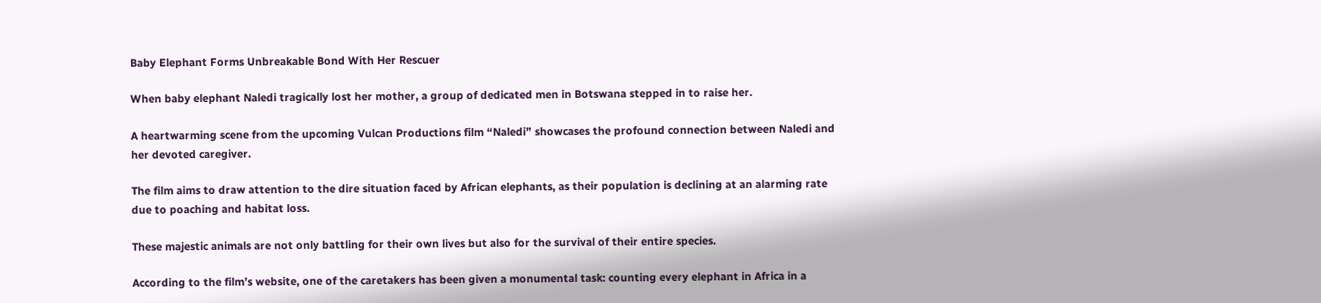Baby Elephant Forms Unbreakable Bond With Her Rescuer

When baby elephant Naledi tragically lost her mother, a group of dedicated men in Botswana stepped in to raise her.

A heartwarming scene from the upcoming Vulcan Productions film “Naledi” showcases the profound connection between Naledi and her devoted caregiver.

The film aims to draw attention to the dire situation faced by African elephants, as their population is declining at an alarming rate due to poaching and habitat loss.

These majestic animals are not only battling for their own lives but also for the survival of their entire species.

According to the film’s website, one of the caretakers has been given a monumental task: counting every elephant in Africa in a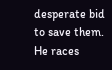desperate bid to save them. He races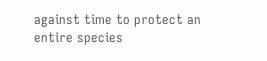against time to protect an entire species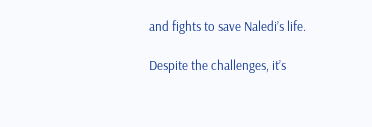and fights to save Naledi’s life.

Despite the challenges, it’s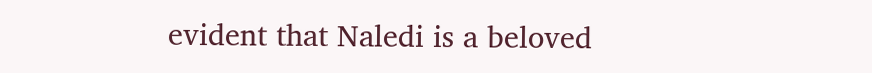evident that Naledi is a beloved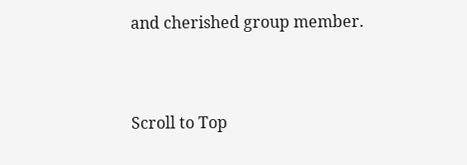and cherished group member.


Scroll to Top